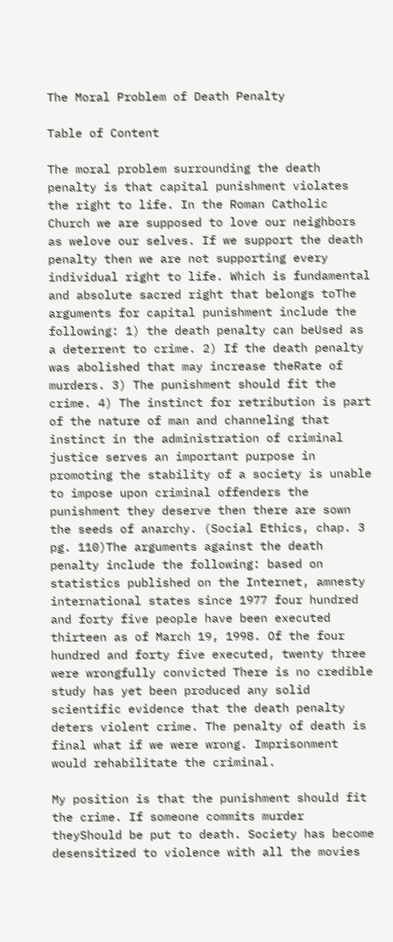The Moral Problem of Death Penalty

Table of Content

The moral problem surrounding the death penalty is that capital punishment violates the right to life. In the Roman Catholic Church we are supposed to love our neighbors as welove our selves. If we support the death penalty then we are not supporting every individual right to life. Which is fundamental and absolute sacred right that belongs toThe arguments for capital punishment include the following: 1) the death penalty can beUsed as a deterrent to crime. 2) If the death penalty was abolished that may increase theRate of murders. 3) The punishment should fit the crime. 4) The instinct for retribution is part of the nature of man and channeling that instinct in the administration of criminal justice serves an important purpose in promoting the stability of a society is unable to impose upon criminal offenders the punishment they deserve then there are sown the seeds of anarchy. (Social Ethics, chap. 3 pg. 110)The arguments against the death penalty include the following: based on statistics published on the Internet, amnesty international states since 1977 four hundred and forty five people have been executed thirteen as of March 19, 1998. Of the four hundred and forty five executed, twenty three were wrongfully convicted There is no credible study has yet been produced any solid scientific evidence that the death penalty deters violent crime. The penalty of death is final what if we were wrong. Imprisonment would rehabilitate the criminal.

My position is that the punishment should fit the crime. If someone commits murder theyShould be put to death. Society has become desensitized to violence with all the movies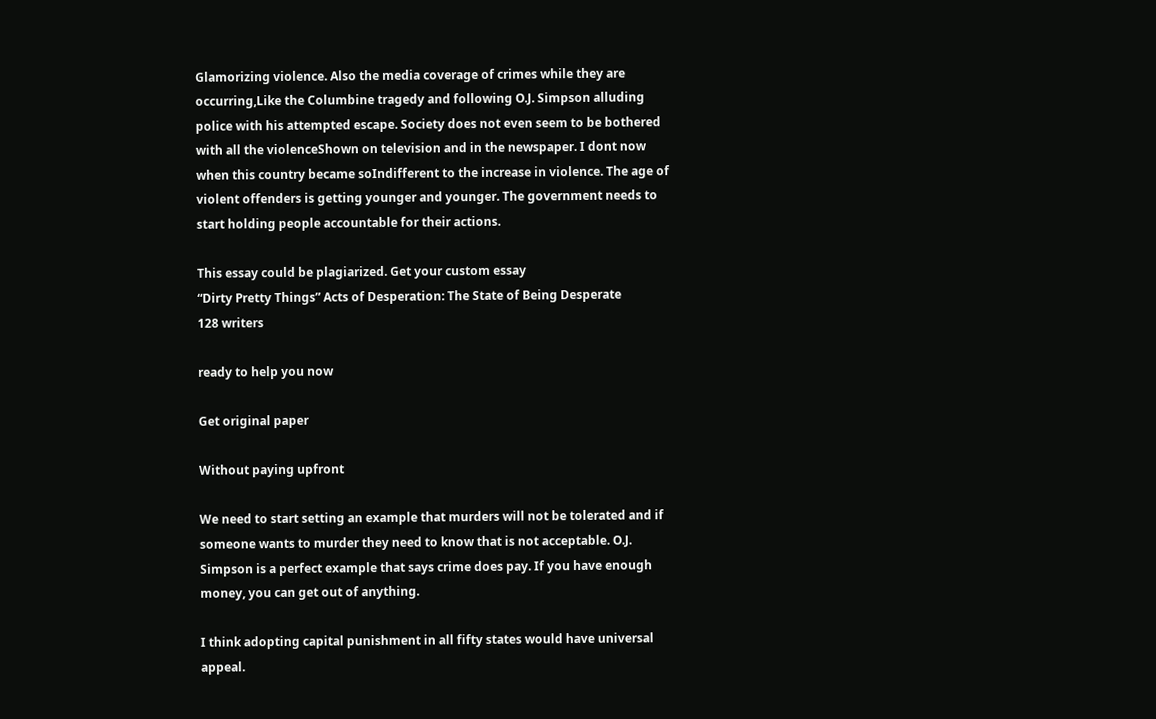Glamorizing violence. Also the media coverage of crimes while they are occurring,Like the Columbine tragedy and following O.J. Simpson alluding police with his attempted escape. Society does not even seem to be bothered with all the violenceShown on television and in the newspaper. I dont now when this country became soIndifferent to the increase in violence. The age of violent offenders is getting younger and younger. The government needs to start holding people accountable for their actions.

This essay could be plagiarized. Get your custom essay
“Dirty Pretty Things” Acts of Desperation: The State of Being Desperate
128 writers

ready to help you now

Get original paper

Without paying upfront

We need to start setting an example that murders will not be tolerated and if someone wants to murder they need to know that is not acceptable. O.J. Simpson is a perfect example that says crime does pay. If you have enough money, you can get out of anything.

I think adopting capital punishment in all fifty states would have universal appeal.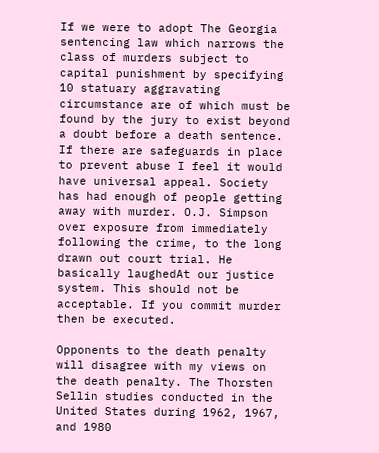If we were to adopt The Georgia sentencing law which narrows the class of murders subject to capital punishment by specifying 10 statuary aggravating circumstance are of which must be found by the jury to exist beyond a doubt before a death sentence. If there are safeguards in place to prevent abuse I feel it would have universal appeal. Society has had enough of people getting away with murder. O.J. Simpson over exposure from immediately following the crime, to the long drawn out court trial. He basically laughedAt our justice system. This should not be acceptable. If you commit murder then be executed.

Opponents to the death penalty will disagree with my views on the death penalty. The Thorsten Sellin studies conducted in the United States during 1962, 1967, and 1980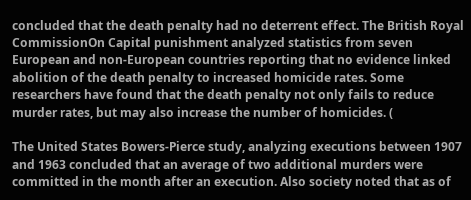concluded that the death penalty had no deterrent effect. The British Royal CommissionOn Capital punishment analyzed statistics from seven European and non-European countries reporting that no evidence linked abolition of the death penalty to increased homicide rates. Some researchers have found that the death penalty not only fails to reduce murder rates, but may also increase the number of homicides. (

The United States Bowers-Pierce study, analyzing executions between 1907 and 1963 concluded that an average of two additional murders were committed in the month after an execution. Also society noted that as of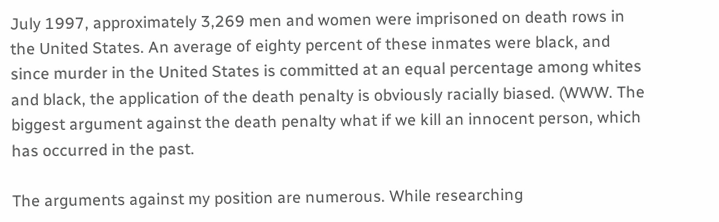July 1997, approximately 3,269 men and women were imprisoned on death rows in the United States. An average of eighty percent of these inmates were black, and since murder in the United States is committed at an equal percentage among whites and black, the application of the death penalty is obviously racially biased. (WWW. The biggest argument against the death penalty what if we kill an innocent person, which has occurred in the past.

The arguments against my position are numerous. While researching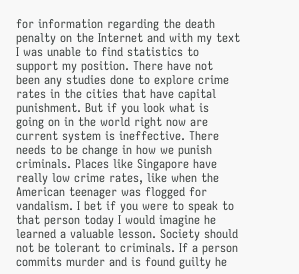for information regarding the death penalty on the Internet and with my text I was unable to find statistics to support my position. There have not been any studies done to explore crime rates in the cities that have capital punishment. But if you look what is going on in the world right now are current system is ineffective. There needs to be change in how we punish criminals. Places like Singapore have really low crime rates, like when the American teenager was flogged for vandalism. I bet if you were to speak to that person today I would imagine he learned a valuable lesson. Society should not be tolerant to criminals. If a person commits murder and is found guilty he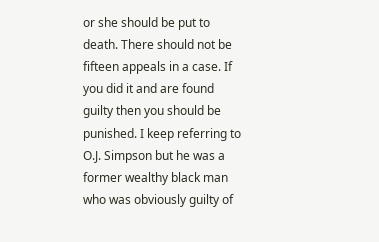or she should be put to death. There should not be fifteen appeals in a case. If you did it and are found guilty then you should be punished. I keep referring to O.J. Simpson but he was a former wealthy black man who was obviously guilty of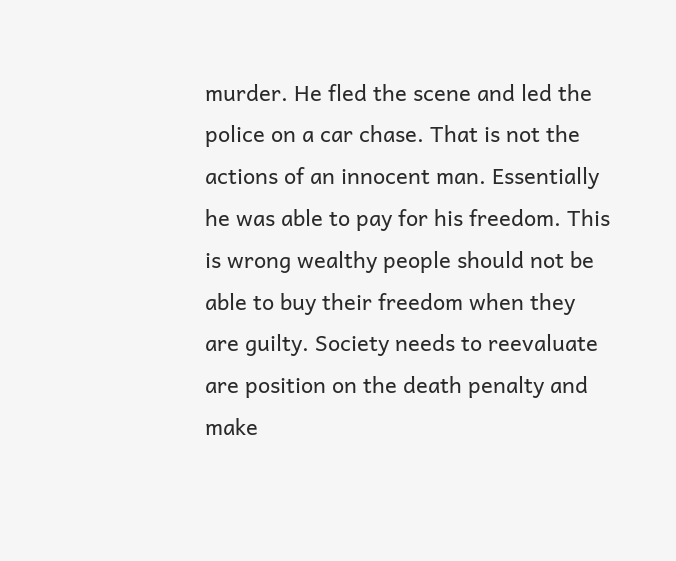murder. He fled the scene and led the police on a car chase. That is not the actions of an innocent man. Essentially he was able to pay for his freedom. This is wrong wealthy people should not be able to buy their freedom when they are guilty. Society needs to reevaluate are position on the death penalty and make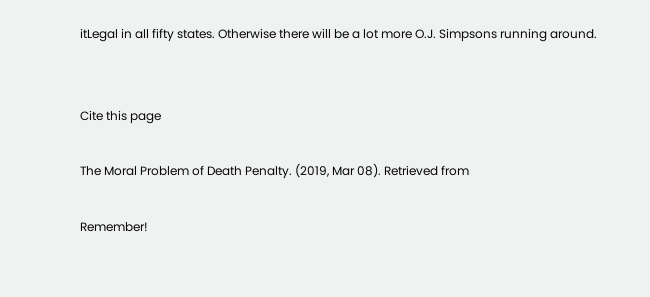itLegal in all fifty states. Otherwise there will be a lot more O.J. Simpsons running around.


Cite this page

The Moral Problem of Death Penalty. (2019, Mar 08). Retrieved from

Remember!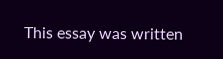This essay was written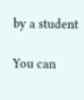by a student

You can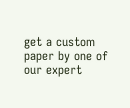get a custom paper by one of our expert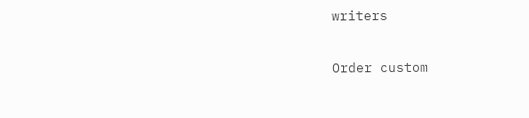writers

Order custom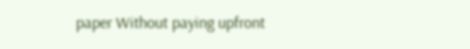paper Without paying upfront